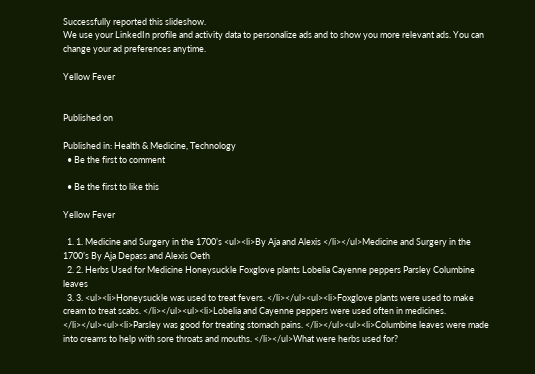Successfully reported this slideshow.
We use your LinkedIn profile and activity data to personalize ads and to show you more relevant ads. You can change your ad preferences anytime.

Yellow Fever


Published on

Published in: Health & Medicine, Technology
  • Be the first to comment

  • Be the first to like this

Yellow Fever

  1. 1. Medicine and Surgery in the 1700’s <ul><li>By Aja and Alexis </li></ul>Medicine and Surgery in the 1700’s By Aja Depass and Alexis Oeth
  2. 2. Herbs Used for Medicine Honeysuckle Foxglove plants Lobelia Cayenne peppers Parsley Columbine leaves
  3. 3. <ul><li>Honeysuckle was used to treat fevers. </li></ul><ul><li>Foxglove plants were used to make cream to treat scabs. </li></ul><ul><li>Lobelia and Cayenne peppers were used often in medicines. </li></ul><ul><li>Parsley was good for treating stomach pains. </li></ul><ul><li>Columbine leaves were made into creams to help with sore throats and mouths. </li></ul>What were herbs used for?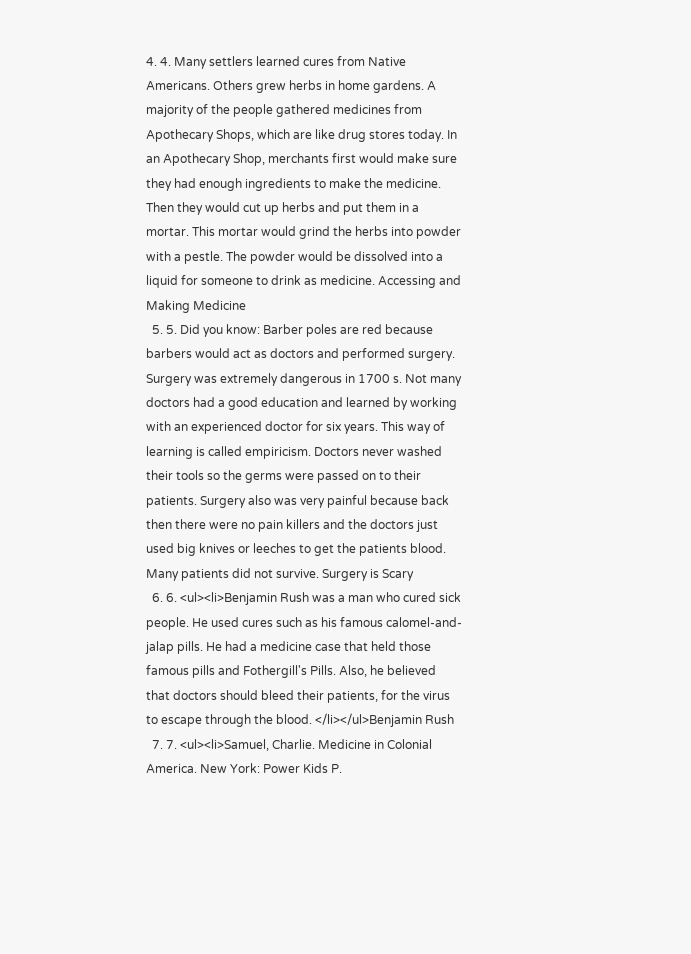4. 4. Many settlers learned cures from Native Americans. Others grew herbs in home gardens. A majority of the people gathered medicines from Apothecary Shops, which are like drug stores today. In an Apothecary Shop, merchants first would make sure they had enough ingredients to make the medicine. Then they would cut up herbs and put them in a mortar. This mortar would grind the herbs into powder with a pestle. The powder would be dissolved into a liquid for someone to drink as medicine. Accessing and Making Medicine
  5. 5. Did you know: Barber poles are red because barbers would act as doctors and performed surgery. Surgery was extremely dangerous in 1700 s. Not many doctors had a good education and learned by working with an experienced doctor for six years. This way of learning is called empiricism. Doctors never washed their tools so the germs were passed on to their patients. Surgery also was very painful because back then there were no pain killers and the doctors just used big knives or leeches to get the patients blood. Many patients did not survive. Surgery is Scary
  6. 6. <ul><li>Benjamin Rush was a man who cured sick people. He used cures such as his famous calomel-and-jalap pills. He had a medicine case that held those famous pills and Fothergill's Pills. Also, he believed that doctors should bleed their patients, for the virus to escape through the blood. </li></ul>Benjamin Rush
  7. 7. <ul><li>Samuel, Charlie. Medicine in Colonial America. New York: Power Kids P.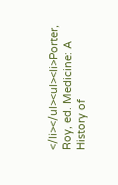</li></ul><ul><li>Porter, Roy, ed. Medicine: A History of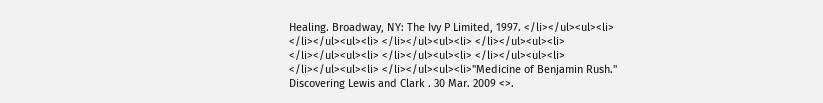Healing. Broadway, NY: The Ivy P Limited, 1997. </li></ul><ul><li> </li></ul><ul><li> </li></ul><ul><li> </li></ul><ul><li> </li></ul><ul><li> </li></ul><ul><li> </li></ul><ul><li> </li></ul><ul><li> </li></ul><ul><li>"Medicine of Benjamin Rush." Discovering Lewis and Clark . 30 Mar. 2009 <>.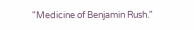"Medicine of Benjamin Rush."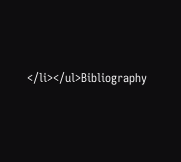</li></ul>Bibliography